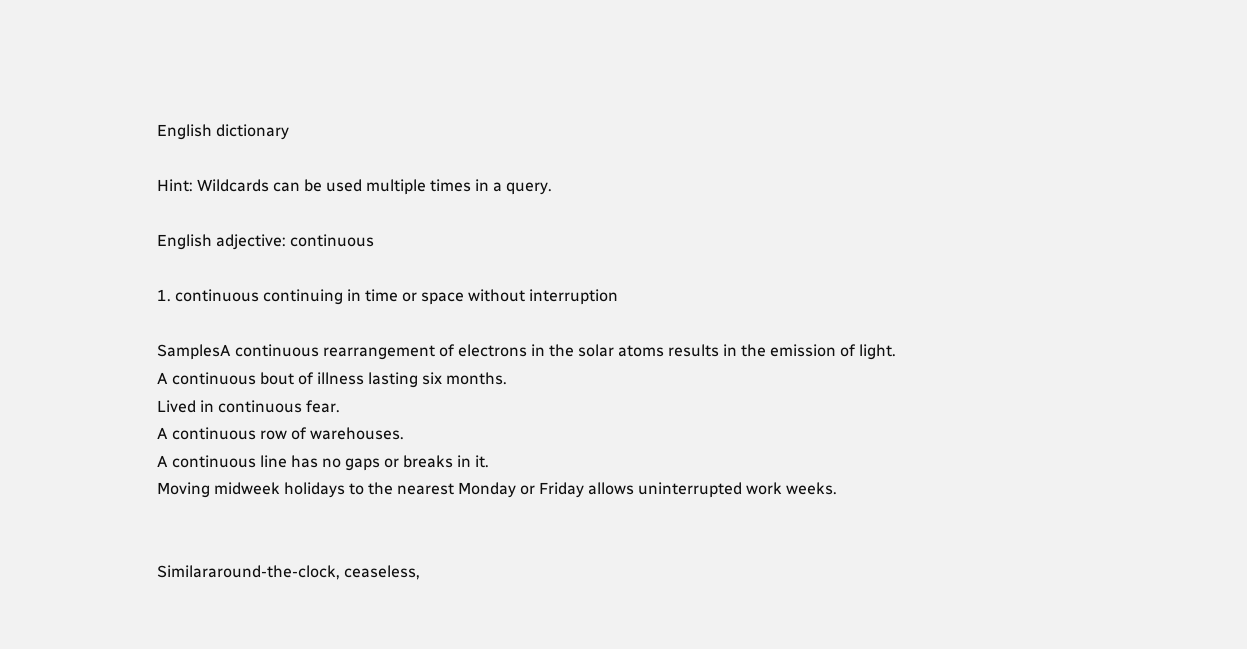English dictionary

Hint: Wildcards can be used multiple times in a query.

English adjective: continuous

1. continuous continuing in time or space without interruption

SamplesA continuous rearrangement of electrons in the solar atoms results in the emission of light.
A continuous bout of illness lasting six months.
Lived in continuous fear.
A continuous row of warehouses.
A continuous line has no gaps or breaks in it.
Moving midweek holidays to the nearest Monday or Friday allows uninterrupted work weeks.


Similararound-the-clock, ceaseless,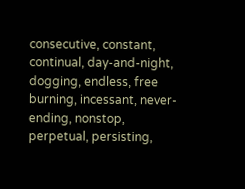consecutive, constant, continual, day-and-night, dogging, endless, free burning, incessant, never-ending, nonstop, perpetual, persisting,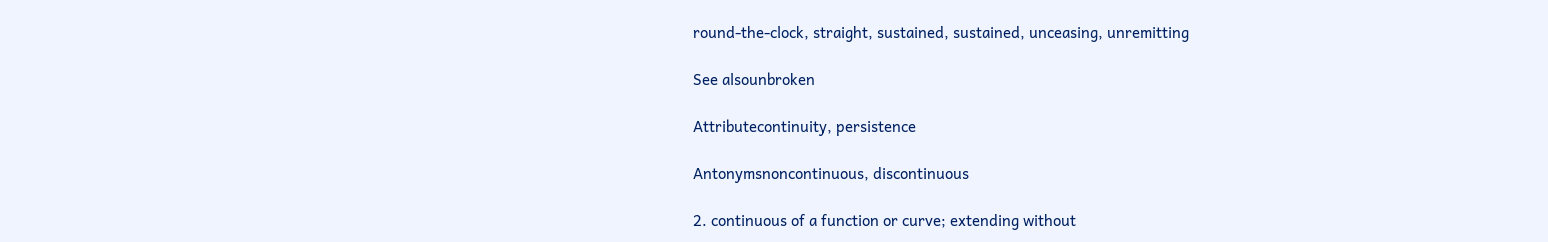round-the-clock, straight, sustained, sustained, unceasing, unremitting

See alsounbroken

Attributecontinuity, persistence

Antonymsnoncontinuous, discontinuous

2. continuous of a function or curve; extending without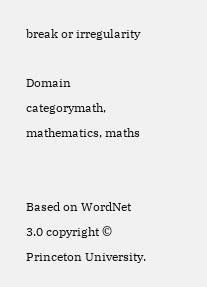break or irregularity

Domain categorymath, mathematics, maths


Based on WordNet 3.0 copyright © Princeton University.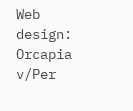Web design: Orcapia v/Per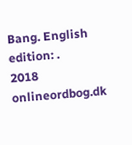Bang. English edition: .
2018 onlineordbog.dk